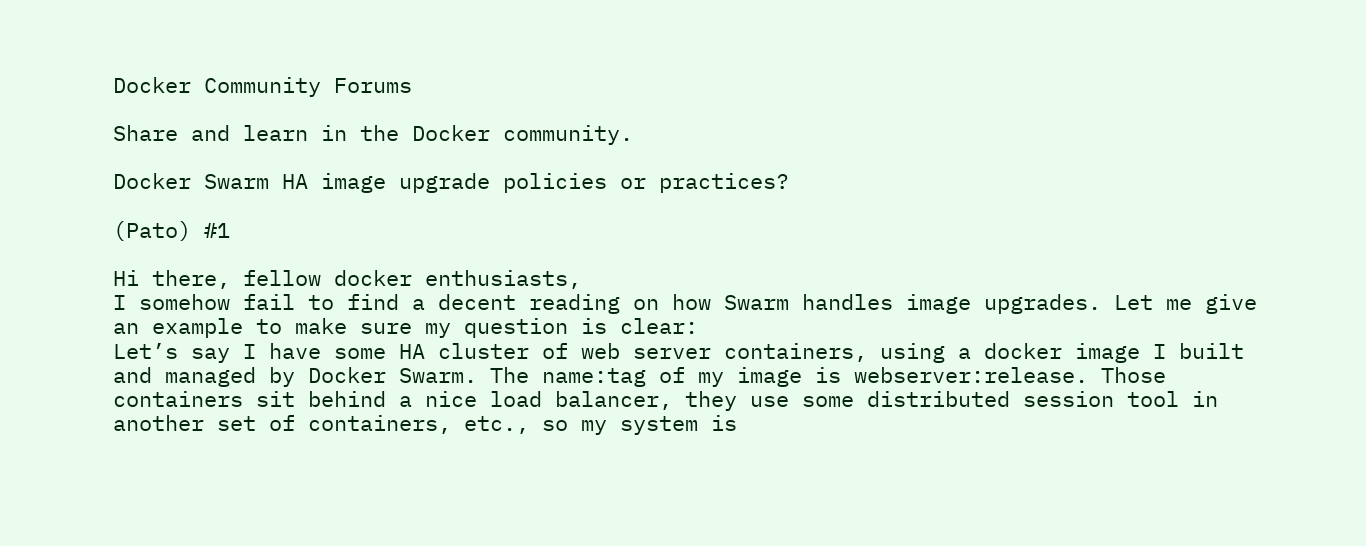Docker Community Forums

Share and learn in the Docker community.

Docker Swarm HA image upgrade policies or practices?

(Pato) #1

Hi there, fellow docker enthusiasts,
I somehow fail to find a decent reading on how Swarm handles image upgrades. Let me give an example to make sure my question is clear:
Let’s say I have some HA cluster of web server containers, using a docker image I built and managed by Docker Swarm. The name:tag of my image is webserver:release. Those containers sit behind a nice load balancer, they use some distributed session tool in another set of containers, etc., so my system is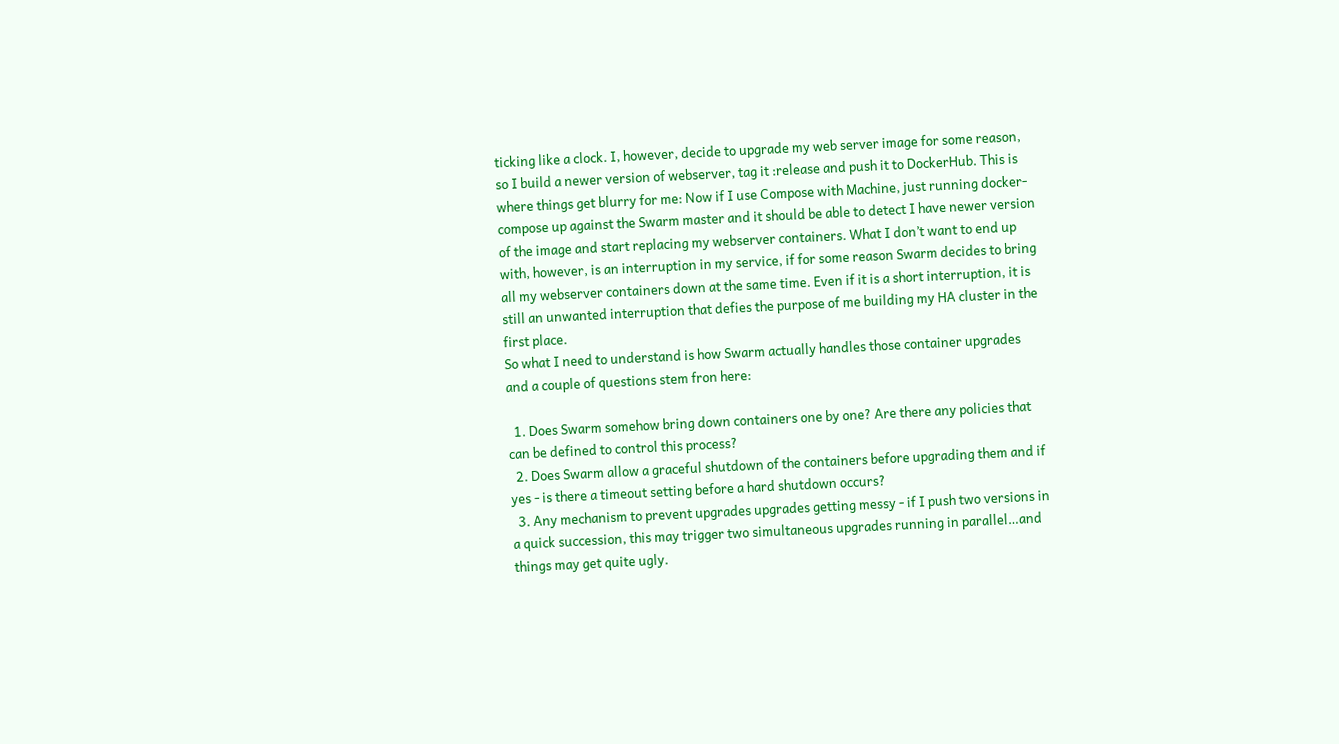ticking like a clock. I, however, decide to upgrade my web server image for some reason, so I build a newer version of webserver, tag it :release and push it to DockerHub. This is where things get blurry for me: Now if I use Compose with Machine, just running docker-compose up against the Swarm master and it should be able to detect I have newer version of the image and start replacing my webserver containers. What I don’t want to end up with, however, is an interruption in my service, if for some reason Swarm decides to bring all my webserver containers down at the same time. Even if it is a short interruption, it is still an unwanted interruption that defies the purpose of me building my HA cluster in the first place.
So what I need to understand is how Swarm actually handles those container upgrades and a couple of questions stem fron here:

  1. Does Swarm somehow bring down containers one by one? Are there any policies that can be defined to control this process?
  2. Does Swarm allow a graceful shutdown of the containers before upgrading them and if yes - is there a timeout setting before a hard shutdown occurs?
  3. Any mechanism to prevent upgrades upgrades getting messy - if I push two versions in a quick succession, this may trigger two simultaneous upgrades running in parallel…and things may get quite ugly.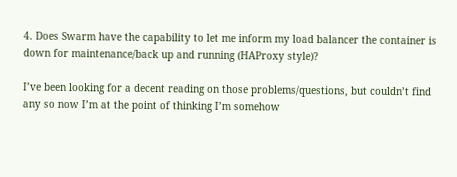4. Does Swarm have the capability to let me inform my load balancer the container is down for maintenance/back up and running (HAProxy style)?

I’ve been looking for a decent reading on those problems/questions, but couldn’t find any so now I’m at the point of thinking I’m somehow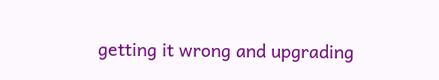getting it wrong and upgrading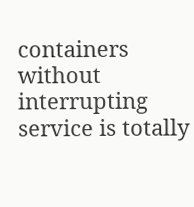containers without interrupting service is totally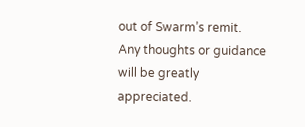out of Swarm’s remit.
Any thoughts or guidance will be greatly appreciated.